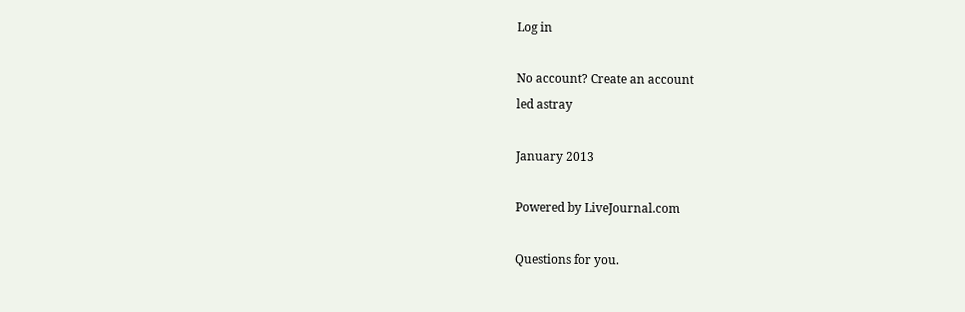Log in

No account? Create an account
led astray

January 2013

Powered by LiveJournal.com

Questions for you.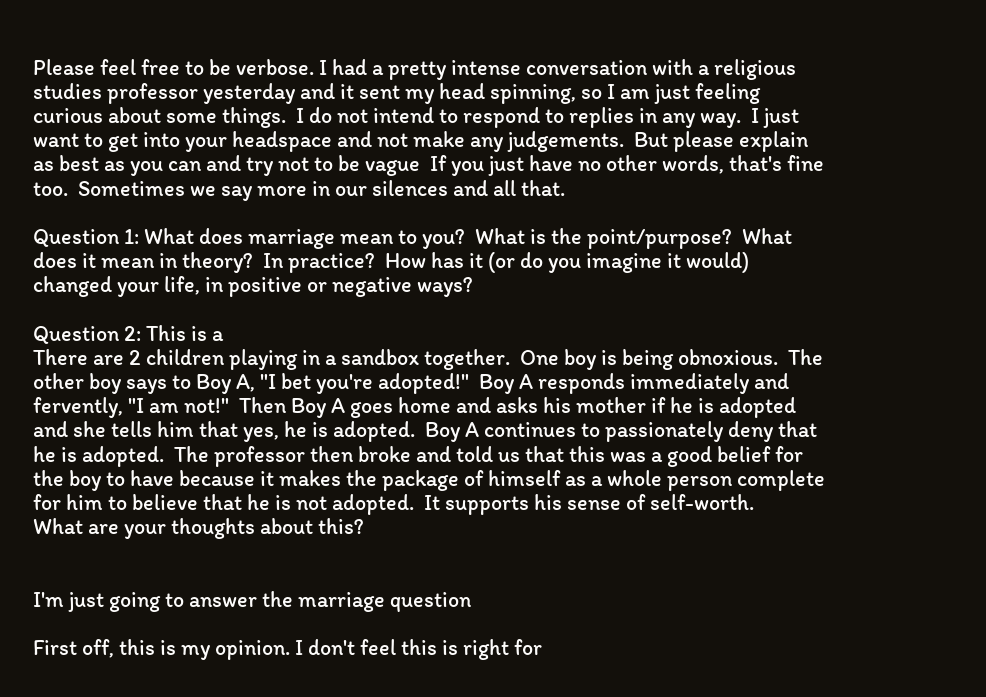Please feel free to be verbose. I had a pretty intense conversation with a religious studies professor yesterday and it sent my head spinning, so I am just feeling curious about some things.  I do not intend to respond to replies in any way.  I just want to get into your headspace and not make any judgements.  But please explain as best as you can and try not to be vague  If you just have no other words, that's fine too.  Sometimes we say more in our silences and all that.

Question 1: What does marriage mean to you?  What is the point/purpose?  What does it mean in theory?  In practice?  How has it (or do you imagine it would) changed your life, in positive or negative ways?

Question 2: This is a
There are 2 children playing in a sandbox together.  One boy is being obnoxious.  The other boy says to Boy A, "I bet you're adopted!"  Boy A responds immediately and fervently, "I am not!"  Then Boy A goes home and asks his mother if he is adopted and she tells him that yes, he is adopted.  Boy A continues to passionately deny that he is adopted.  The professor then broke and told us that this was a good belief for the boy to have because it makes the package of himself as a whole person complete for him to believe that he is not adopted.  It supports his sense of self-worth.
What are your thoughts about this?


I'm just going to answer the marriage question

First off, this is my opinion. I don't feel this is right for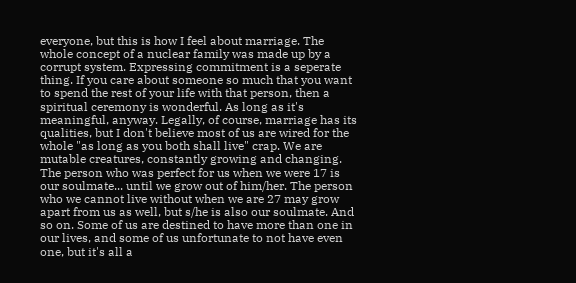everyone, but this is how I feel about marriage. The whole concept of a nuclear family was made up by a corrupt system. Expressing commitment is a seperate thing. If you care about someone so much that you want to spend the rest of your life with that person, then a spiritual ceremony is wonderful. As long as it's meaningful, anyway. Legally, of course, marriage has its qualities, but I don't believe most of us are wired for the whole "as long as you both shall live" crap. We are mutable creatures, constantly growing and changing. The person who was perfect for us when we were 17 is our soulmate... until we grow out of him/her. The person who we cannot live without when we are 27 may grow apart from us as well, but s/he is also our soulmate. And so on. Some of us are destined to have more than one in our lives, and some of us unfortunate to not have even one, but it's all a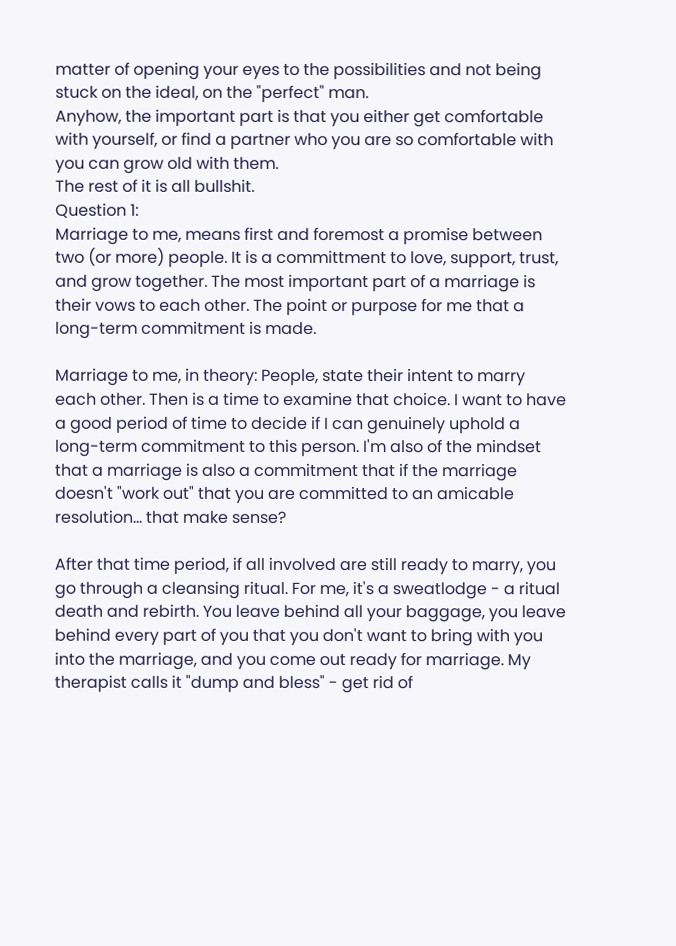matter of opening your eyes to the possibilities and not being stuck on the ideal, on the "perfect" man.
Anyhow, the important part is that you either get comfortable with yourself, or find a partner who you are so comfortable with you can grow old with them.
The rest of it is all bullshit.
Question 1:
Marriage to me, means first and foremost a promise between two (or more) people. It is a committment to love, support, trust, and grow together. The most important part of a marriage is their vows to each other. The point or purpose for me that a long-term commitment is made.

Marriage to me, in theory: People, state their intent to marry each other. Then is a time to examine that choice. I want to have a good period of time to decide if I can genuinely uphold a long-term commitment to this person. I'm also of the mindset that a marriage is also a commitment that if the marriage doesn't "work out" that you are committed to an amicable resolution... that make sense?

After that time period, if all involved are still ready to marry, you go through a cleansing ritual. For me, it's a sweatlodge - a ritual death and rebirth. You leave behind all your baggage, you leave behind every part of you that you don't want to bring with you into the marriage, and you come out ready for marriage. My therapist calls it "dump and bless" - get rid of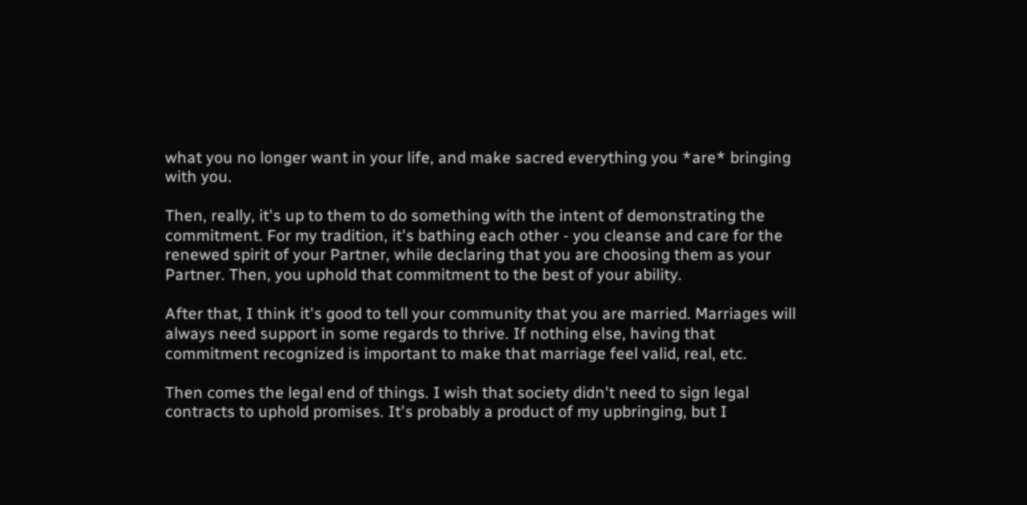what you no longer want in your life, and make sacred everything you *are* bringing with you.

Then, really, it's up to them to do something with the intent of demonstrating the commitment. For my tradition, it's bathing each other - you cleanse and care for the renewed spirit of your Partner, while declaring that you are choosing them as your Partner. Then, you uphold that commitment to the best of your ability.

After that, I think it's good to tell your community that you are married. Marriages will always need support in some regards to thrive. If nothing else, having that commitment recognized is important to make that marriage feel valid, real, etc.

Then comes the legal end of things. I wish that society didn't need to sign legal contracts to uphold promises. It's probably a product of my upbringing, but I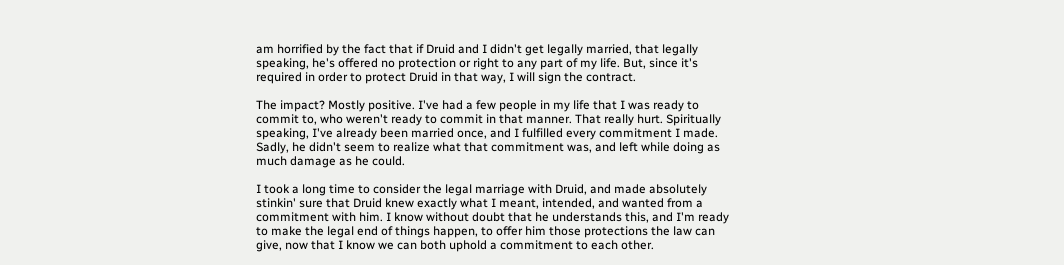am horrified by the fact that if Druid and I didn't get legally married, that legally speaking, he's offered no protection or right to any part of my life. But, since it's required in order to protect Druid in that way, I will sign the contract.

The impact? Mostly positive. I've had a few people in my life that I was ready to commit to, who weren't ready to commit in that manner. That really hurt. Spiritually speaking, I've already been married once, and I fulfilled every commitment I made. Sadly, he didn't seem to realize what that commitment was, and left while doing as much damage as he could.

I took a long time to consider the legal marriage with Druid, and made absolutely stinkin' sure that Druid knew exactly what I meant, intended, and wanted from a commitment with him. I know without doubt that he understands this, and I'm ready to make the legal end of things happen, to offer him those protections the law can give, now that I know we can both uphold a commitment to each other.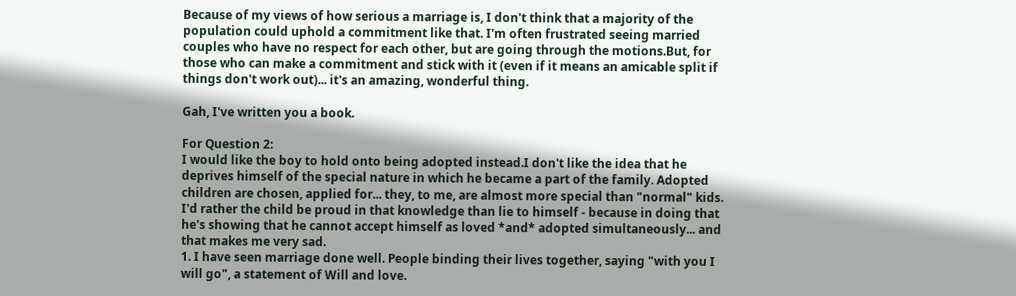Because of my views of how serious a marriage is, I don't think that a majority of the population could uphold a commitment like that. I'm often frustrated seeing married couples who have no respect for each other, but are going through the motions.But, for those who can make a commitment and stick with it (even if it means an amicable split if things don't work out)... it's an amazing, wonderful thing.

Gah, I've written you a book.

For Question 2:
I would like the boy to hold onto being adopted instead.I don't like the idea that he deprives himself of the special nature in which he became a part of the family. Adopted children are chosen, applied for... they, to me, are almost more special than "normal" kids. I'd rather the child be proud in that knowledge than lie to himself - because in doing that he's showing that he cannot accept himself as loved *and* adopted simultaneously... and that makes me very sad.
1. I have seen marriage done well. People binding their lives together, saying "with you I will go", a statement of Will and love.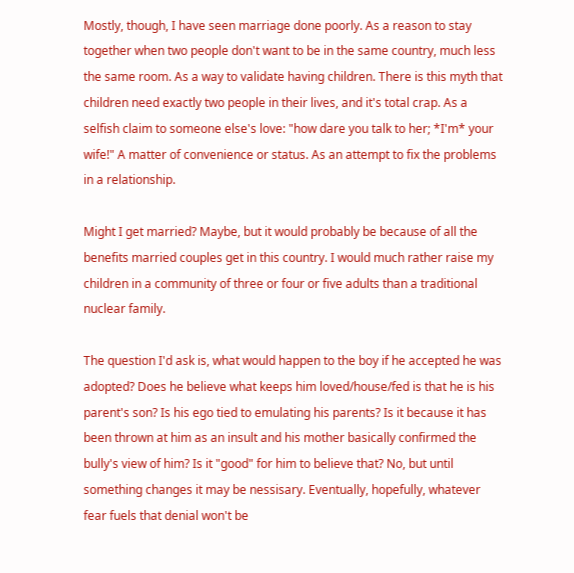Mostly, though, I have seen marriage done poorly. As a reason to stay together when two people don't want to be in the same country, much less the same room. As a way to validate having children. There is this myth that children need exactly two people in their lives, and it's total crap. As a selfish claim to someone else's love: "how dare you talk to her; *I'm* your wife!" A matter of convenience or status. As an attempt to fix the problems in a relationship.

Might I get married? Maybe, but it would probably be because of all the benefits married couples get in this country. I would much rather raise my children in a community of three or four or five adults than a traditional nuclear family.

The question I'd ask is, what would happen to the boy if he accepted he was adopted? Does he believe what keeps him loved/house/fed is that he is his parent's son? Is his ego tied to emulating his parents? Is it because it has been thrown at him as an insult and his mother basically confirmed the bully's view of him? Is it "good" for him to believe that? No, but until something changes it may be nessisary. Eventually, hopefully, whatever fear fuels that denial won't be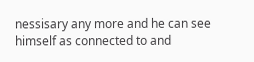nessisary any more and he can see himself as connected to and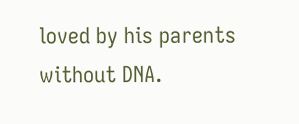loved by his parents without DNA.